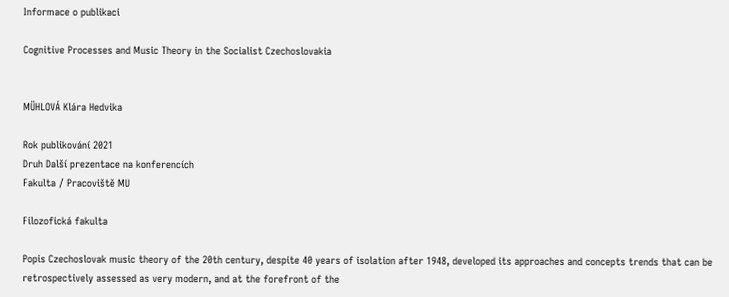Informace o publikaci

Cognitive Processes and Music Theory in the Socialist Czechoslovakia


MÜHLOVÁ Klára Hedvika

Rok publikování 2021
Druh Další prezentace na konferencích
Fakulta / Pracoviště MU

Filozofická fakulta

Popis Czechoslovak music theory of the 20th century, despite 40 years of isolation after 1948, developed its approaches and concepts trends that can be retrospectively assessed as very modern, and at the forefront of the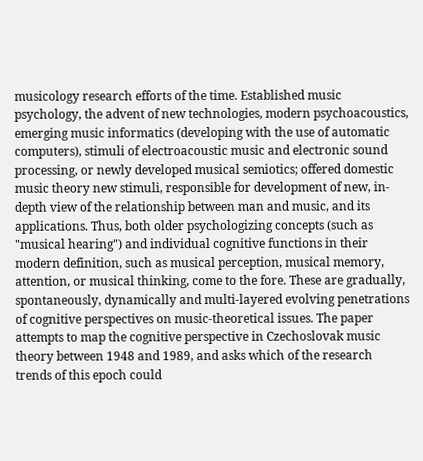musicology research efforts of the time. Established music psychology, the advent of new technologies, modern psychoacoustics, emerging music informatics (developing with the use of automatic computers), stimuli of electroacoustic music and electronic sound processing, or newly developed musical semiotics; offered domestic music theory new stimuli, responsible for development of new, in-depth view of the relationship between man and music, and its applications. Thus, both older psychologizing concepts (such as "musical hearing") and individual cognitive functions in their modern definition, such as musical perception, musical memory, attention, or musical thinking, come to the fore. These are gradually, spontaneously, dynamically and multi-layered evolving penetrations of cognitive perspectives on music-theoretical issues. The paper attempts to map the cognitive perspective in Czechoslovak music theory between 1948 and 1989, and asks which of the research trends of this epoch could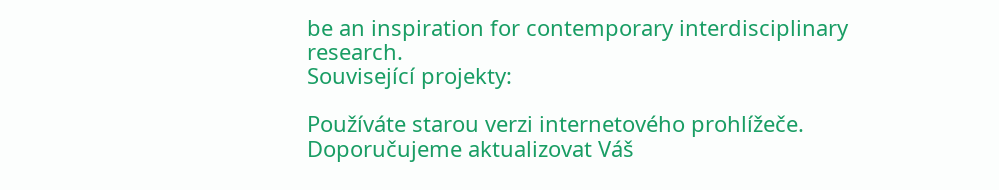be an inspiration for contemporary interdisciplinary research.
Související projekty:

Používáte starou verzi internetového prohlížeče. Doporučujeme aktualizovat Váš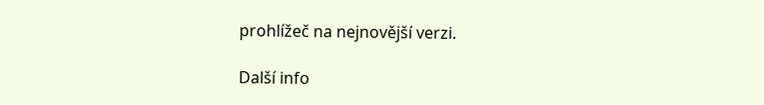prohlížeč na nejnovější verzi.

Další info